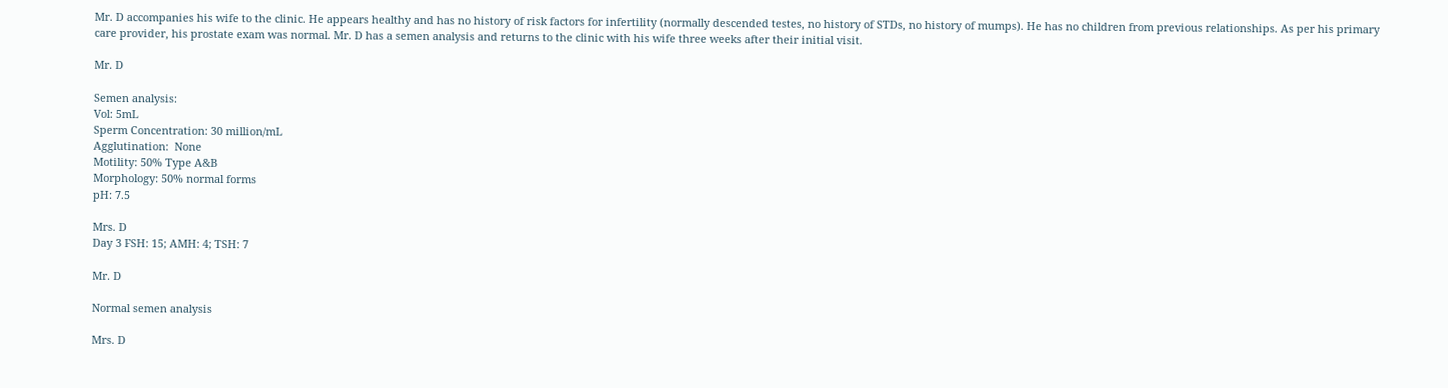Mr. D accompanies his wife to the clinic. He appears healthy and has no history of risk factors for infertility (normally descended testes, no history of STDs, no history of mumps). He has no children from previous relationships. As per his primary care provider, his prostate exam was normal. Mr. D has a semen analysis and returns to the clinic with his wife three weeks after their initial visit.

Mr. D

Semen analysis:
Vol: 5mL
Sperm Concentration: 30 million/mL
Agglutination:  None
Motility: 50% Type A&B
Morphology: 50% normal forms
pH: 7.5

Mrs. D
Day 3 FSH: 15; AMH: 4; TSH: 7

Mr. D

Normal semen analysis

Mrs. D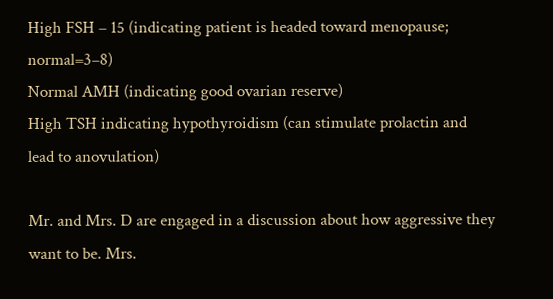High FSH – 15 (indicating patient is headed toward menopause; normal=3–8)
Normal AMH (indicating good ovarian reserve)
High TSH indicating hypothyroidism (can stimulate prolactin and lead to anovulation)

Mr. and Mrs. D are engaged in a discussion about how aggressive they want to be. Mrs.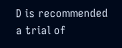D is recommended a trial of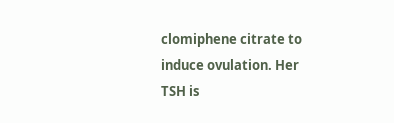clomiphene citrate to induce ovulation. Her TSH is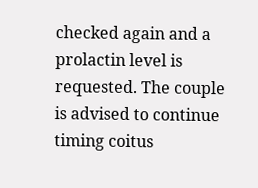checked again and a prolactin level is requested. The couple is advised to continue timing coitus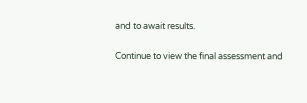and to await results.

Continue to view the final assessment and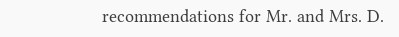recommendations for Mr. and Mrs. D.